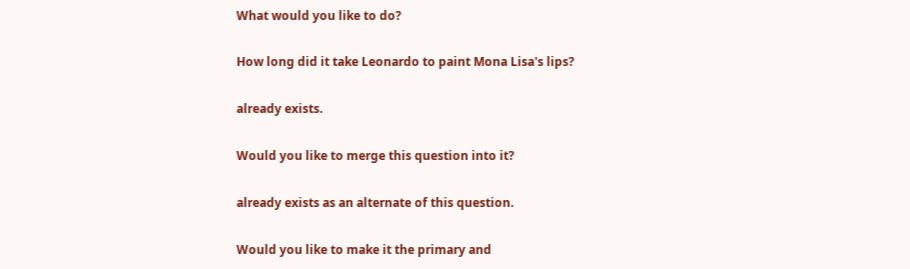What would you like to do?

How long did it take Leonardo to paint Mona Lisa's lips?

already exists.

Would you like to merge this question into it?

already exists as an alternate of this question.

Would you like to make it the primary and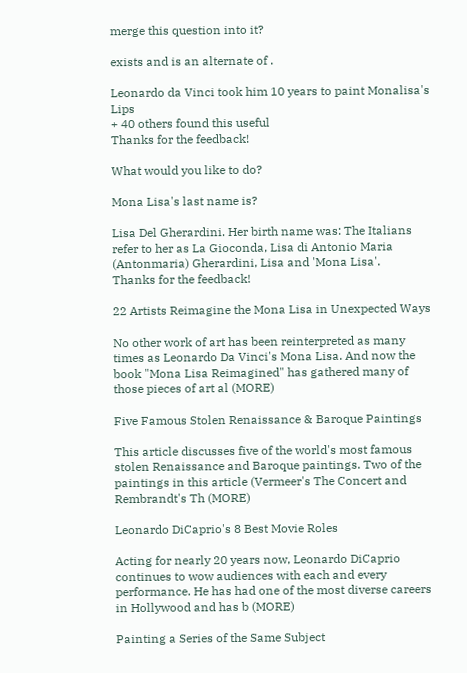merge this question into it?

exists and is an alternate of .

Leonardo da Vinci took him 10 years to paint Monalisa's Lips
+ 40 others found this useful
Thanks for the feedback!

What would you like to do?

Mona Lisa's last name is?

Lisa Del Gherardini. Her birth name was: The Italians refer to her as La Gioconda, Lisa di Antonio Maria (Antonmaria) Gherardini, Lisa and 'Mona Lisa'.
Thanks for the feedback!

22 Artists Reimagine the Mona Lisa in Unexpected Ways

No other work of art has been reinterpreted as many times as Leonardo Da Vinci's Mona Lisa. And now the book "Mona Lisa Reimagined" has gathered many of those pieces of art al (MORE)

Five Famous Stolen Renaissance & Baroque Paintings

This article discusses five of the world's most famous stolen Renaissance and Baroque paintings. Two of the paintings in this article (Vermeer's The Concert and Rembrandt's Th (MORE)

Leonardo DiCaprio's 8 Best Movie Roles

Acting for nearly 20 years now, Leonardo DiCaprio continues to wow audiences with each and every performance. He has had one of the most diverse careers in Hollywood and has b (MORE)

Painting a Series of the Same Subject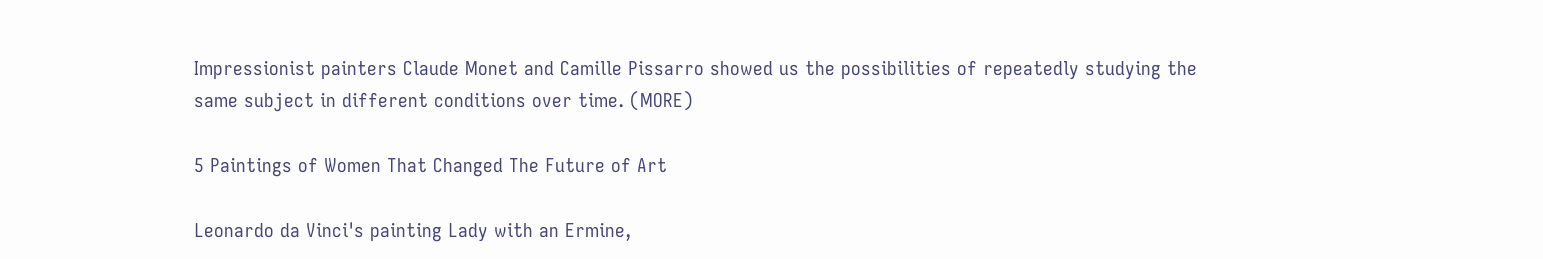Impressionist painters Claude Monet and Camille Pissarro showed us the possibilities of repeatedly studying the same subject in different conditions over time. (MORE)

5 Paintings of Women That Changed The Future of Art

Leonardo da Vinci's painting Lady with an Ermine,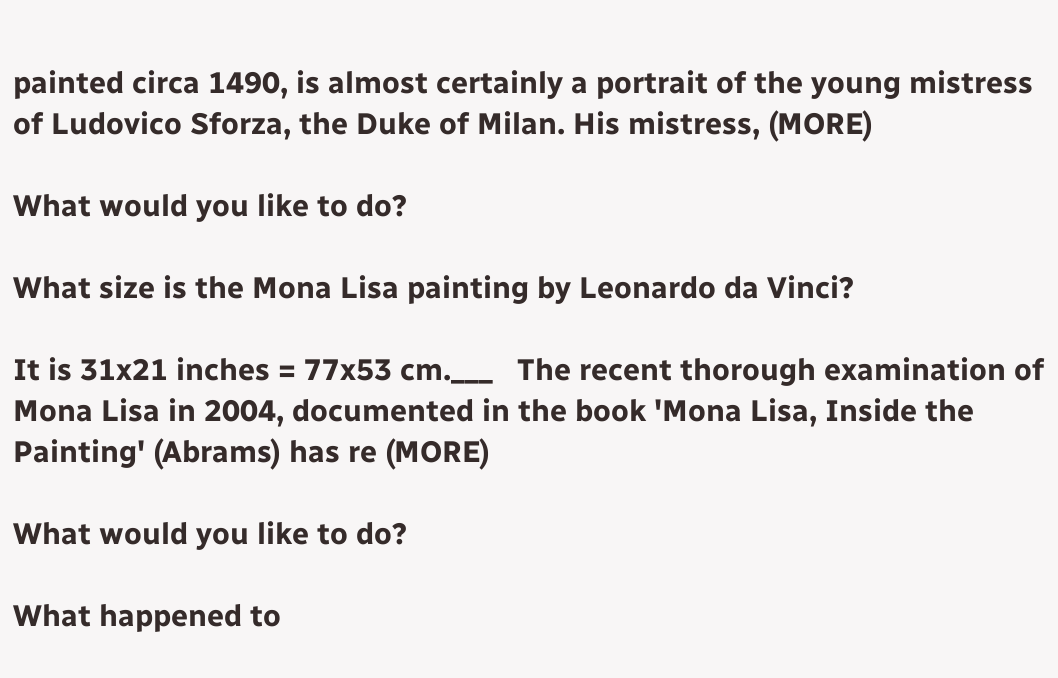painted circa 1490, is almost certainly a portrait of the young mistress of Ludovico Sforza, the Duke of Milan. His mistress, (MORE)

What would you like to do?

What size is the Mona Lisa painting by Leonardo da Vinci?

It is 31x21 inches = 77x53 cm.___   The recent thorough examination of Mona Lisa in 2004, documented in the book 'Mona Lisa, Inside the Painting' (Abrams) has re (MORE)

What would you like to do?

What happened to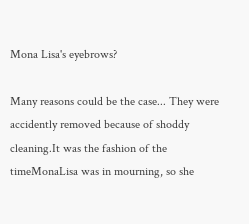Mona Lisa's eyebrows?

Many reasons could be the case... They were accidently removed because of shoddy cleaning.It was the fashion of the timeMonaLisa was in mourning, so she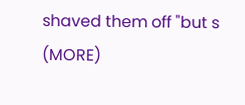shaved them off "but s (MORE)